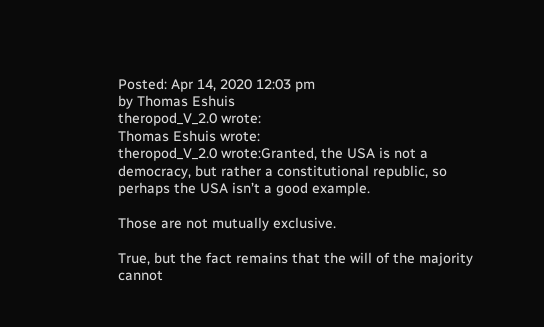Posted: Apr 14, 2020 12:03 pm
by Thomas Eshuis
theropod_V_2.0 wrote:
Thomas Eshuis wrote:
theropod_V_2.0 wrote:Granted, the USA is not a democracy, but rather a constitutional republic, so perhaps the USA isn’t a good example.

Those are not mutually exclusive.

True, but the fact remains that the will of the majority cannot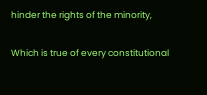hinder the rights of the minority,

Which is true of every constitutional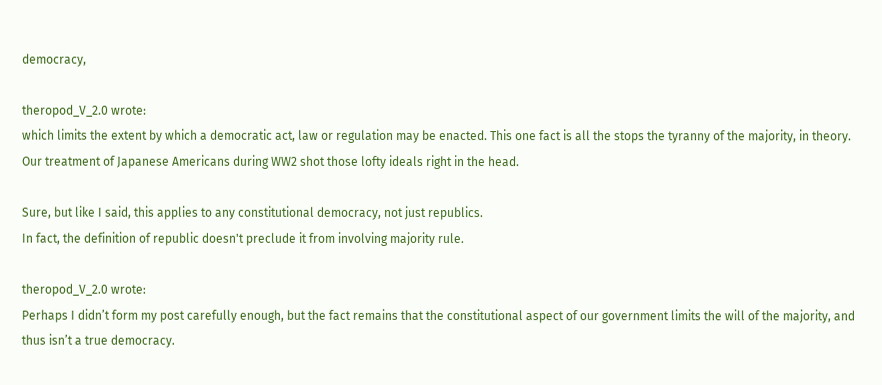democracy,

theropod_V_2.0 wrote:
which limits the extent by which a democratic act, law or regulation may be enacted. This one fact is all the stops the tyranny of the majority, in theory. Our treatment of Japanese Americans during WW2 shot those lofty ideals right in the head.

Sure, but like I said, this applies to any constitutional democracy, not just republics.
In fact, the definition of republic doesn't preclude it from involving majority rule.

theropod_V_2.0 wrote:
Perhaps I didn’t form my post carefully enough, but the fact remains that the constitutional aspect of our government limits the will of the majority, and thus isn’t a true democracy.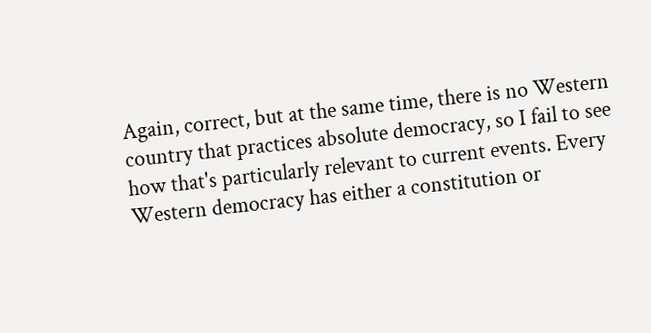Again, correct, but at the same time, there is no Western country that practices absolute democracy, so I fail to see how that's particularly relevant to current events. Every Western democracy has either a constitution or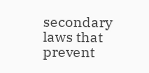secondary laws that prevent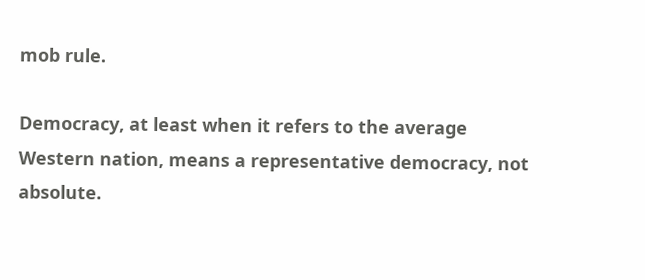mob rule.

Democracy, at least when it refers to the average Western nation, means a representative democracy, not absolute.